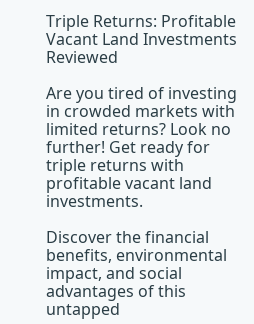Triple Returns: Profitable Vacant Land Investments Reviewed

Are you tired of investing in crowded markets with limited returns? Look no further! Get ready for triple returns with profitable vacant land investments.

Discover the financial benefits, environmental impact, and social advantages of this untapped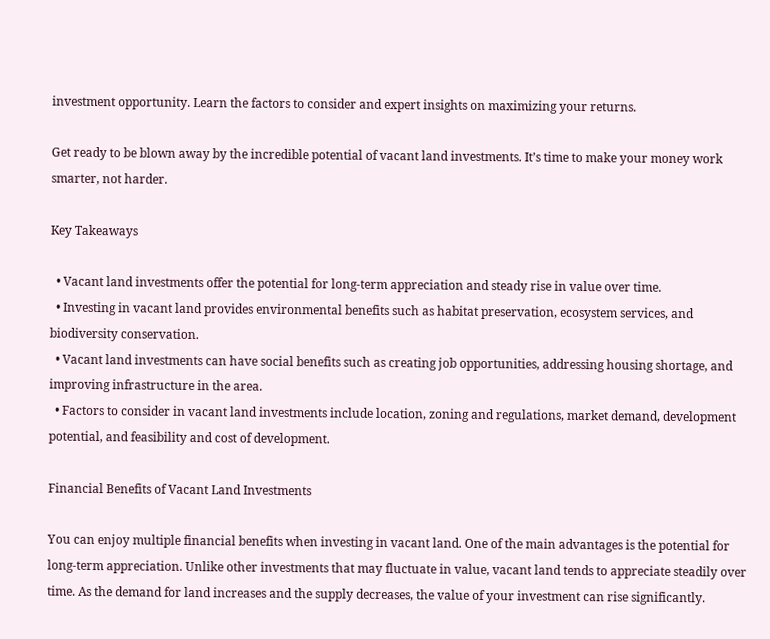investment opportunity. Learn the factors to consider and expert insights on maximizing your returns.

Get ready to be blown away by the incredible potential of vacant land investments. It’s time to make your money work smarter, not harder.

Key Takeaways

  • Vacant land investments offer the potential for long-term appreciation and steady rise in value over time.
  • Investing in vacant land provides environmental benefits such as habitat preservation, ecosystem services, and biodiversity conservation.
  • Vacant land investments can have social benefits such as creating job opportunities, addressing housing shortage, and improving infrastructure in the area.
  • Factors to consider in vacant land investments include location, zoning and regulations, market demand, development potential, and feasibility and cost of development.

Financial Benefits of Vacant Land Investments

You can enjoy multiple financial benefits when investing in vacant land. One of the main advantages is the potential for long-term appreciation. Unlike other investments that may fluctuate in value, vacant land tends to appreciate steadily over time. As the demand for land increases and the supply decreases, the value of your investment can rise significantly.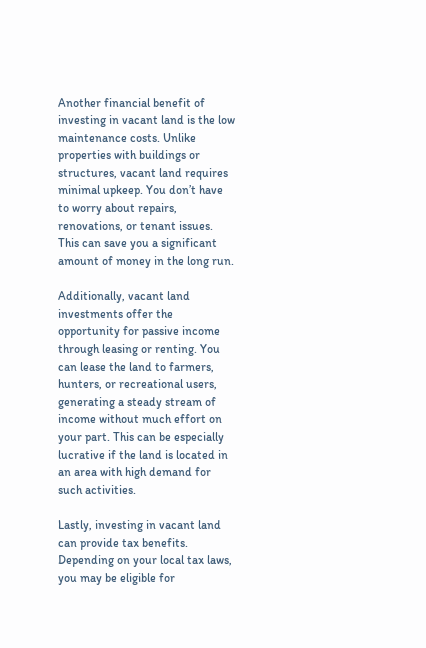Another financial benefit of investing in vacant land is the low maintenance costs. Unlike properties with buildings or structures, vacant land requires minimal upkeep. You don’t have to worry about repairs, renovations, or tenant issues. This can save you a significant amount of money in the long run.

Additionally, vacant land investments offer the opportunity for passive income through leasing or renting. You can lease the land to farmers, hunters, or recreational users, generating a steady stream of income without much effort on your part. This can be especially lucrative if the land is located in an area with high demand for such activities.

Lastly, investing in vacant land can provide tax benefits. Depending on your local tax laws, you may be eligible for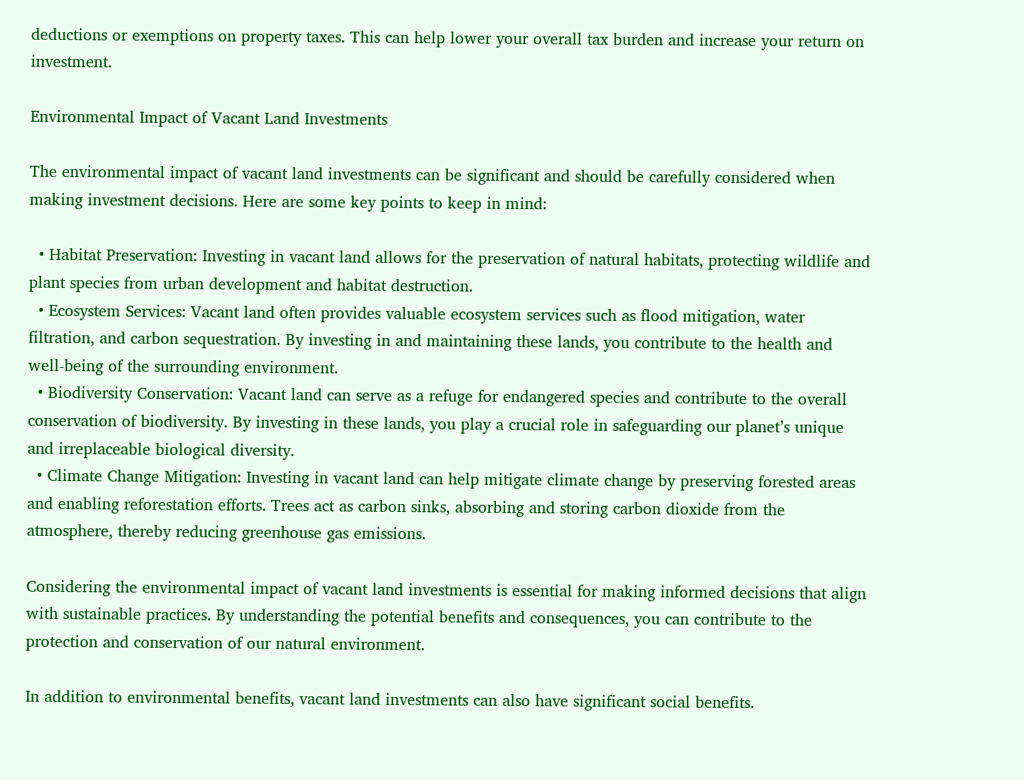deductions or exemptions on property taxes. This can help lower your overall tax burden and increase your return on investment.

Environmental Impact of Vacant Land Investments

The environmental impact of vacant land investments can be significant and should be carefully considered when making investment decisions. Here are some key points to keep in mind:

  • Habitat Preservation: Investing in vacant land allows for the preservation of natural habitats, protecting wildlife and plant species from urban development and habitat destruction.
  • Ecosystem Services: Vacant land often provides valuable ecosystem services such as flood mitigation, water filtration, and carbon sequestration. By investing in and maintaining these lands, you contribute to the health and well-being of the surrounding environment.
  • Biodiversity Conservation: Vacant land can serve as a refuge for endangered species and contribute to the overall conservation of biodiversity. By investing in these lands, you play a crucial role in safeguarding our planet’s unique and irreplaceable biological diversity.
  • Climate Change Mitigation: Investing in vacant land can help mitigate climate change by preserving forested areas and enabling reforestation efforts. Trees act as carbon sinks, absorbing and storing carbon dioxide from the atmosphere, thereby reducing greenhouse gas emissions.

Considering the environmental impact of vacant land investments is essential for making informed decisions that align with sustainable practices. By understanding the potential benefits and consequences, you can contribute to the protection and conservation of our natural environment.

In addition to environmental benefits, vacant land investments can also have significant social benefits.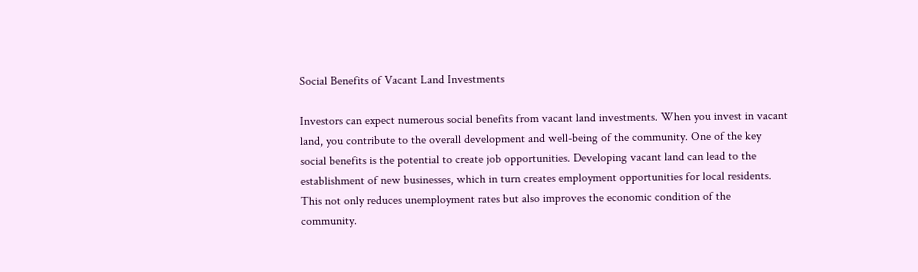Social Benefits of Vacant Land Investments

Investors can expect numerous social benefits from vacant land investments. When you invest in vacant land, you contribute to the overall development and well-being of the community. One of the key social benefits is the potential to create job opportunities. Developing vacant land can lead to the establishment of new businesses, which in turn creates employment opportunities for local residents. This not only reduces unemployment rates but also improves the economic condition of the community.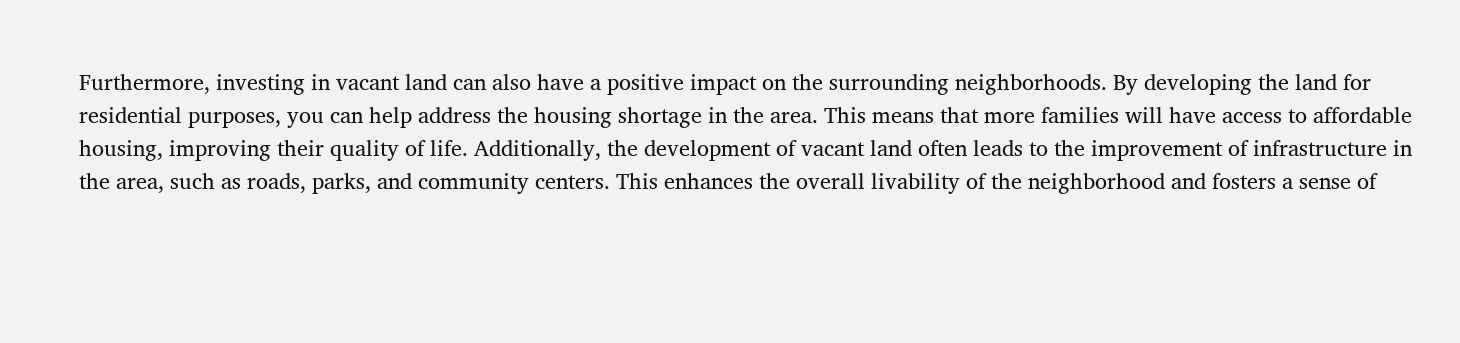Furthermore, investing in vacant land can also have a positive impact on the surrounding neighborhoods. By developing the land for residential purposes, you can help address the housing shortage in the area. This means that more families will have access to affordable housing, improving their quality of life. Additionally, the development of vacant land often leads to the improvement of infrastructure in the area, such as roads, parks, and community centers. This enhances the overall livability of the neighborhood and fosters a sense of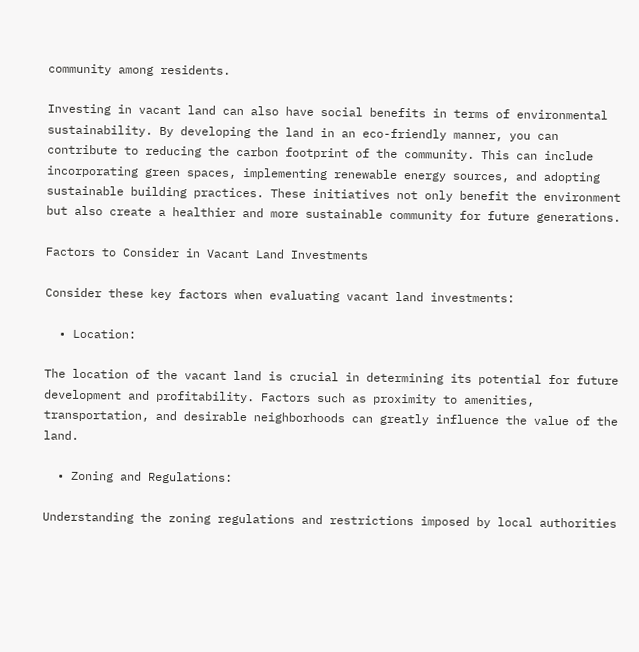community among residents.

Investing in vacant land can also have social benefits in terms of environmental sustainability. By developing the land in an eco-friendly manner, you can contribute to reducing the carbon footprint of the community. This can include incorporating green spaces, implementing renewable energy sources, and adopting sustainable building practices. These initiatives not only benefit the environment but also create a healthier and more sustainable community for future generations.

Factors to Consider in Vacant Land Investments

Consider these key factors when evaluating vacant land investments:

  • Location:

The location of the vacant land is crucial in determining its potential for future development and profitability. Factors such as proximity to amenities, transportation, and desirable neighborhoods can greatly influence the value of the land.

  • Zoning and Regulations:

Understanding the zoning regulations and restrictions imposed by local authorities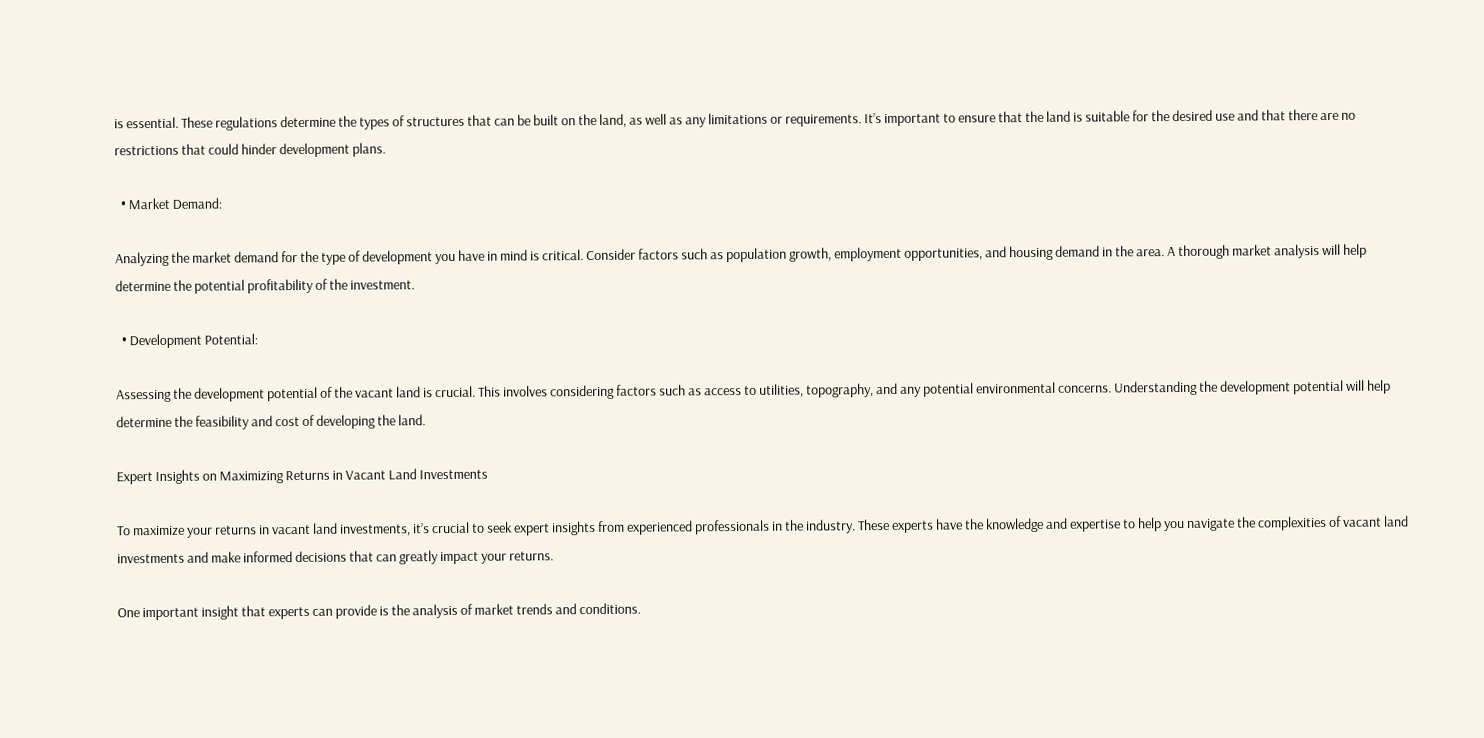is essential. These regulations determine the types of structures that can be built on the land, as well as any limitations or requirements. It’s important to ensure that the land is suitable for the desired use and that there are no restrictions that could hinder development plans.

  • Market Demand:

Analyzing the market demand for the type of development you have in mind is critical. Consider factors such as population growth, employment opportunities, and housing demand in the area. A thorough market analysis will help determine the potential profitability of the investment.

  • Development Potential:

Assessing the development potential of the vacant land is crucial. This involves considering factors such as access to utilities, topography, and any potential environmental concerns. Understanding the development potential will help determine the feasibility and cost of developing the land.

Expert Insights on Maximizing Returns in Vacant Land Investments

To maximize your returns in vacant land investments, it’s crucial to seek expert insights from experienced professionals in the industry. These experts have the knowledge and expertise to help you navigate the complexities of vacant land investments and make informed decisions that can greatly impact your returns.

One important insight that experts can provide is the analysis of market trends and conditions.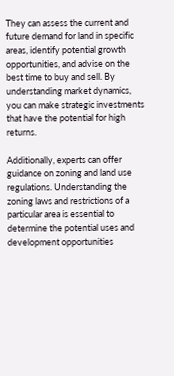They can assess the current and future demand for land in specific areas, identify potential growth opportunities, and advise on the best time to buy and sell. By understanding market dynamics, you can make strategic investments that have the potential for high returns.

Additionally, experts can offer guidance on zoning and land use regulations. Understanding the zoning laws and restrictions of a particular area is essential to determine the potential uses and development opportunities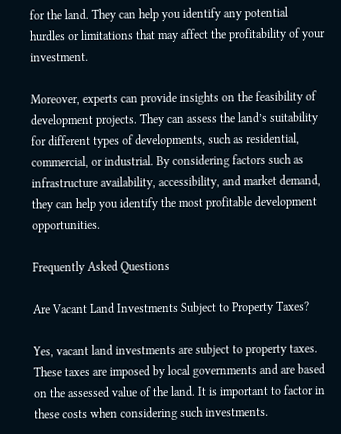for the land. They can help you identify any potential hurdles or limitations that may affect the profitability of your investment.

Moreover, experts can provide insights on the feasibility of development projects. They can assess the land’s suitability for different types of developments, such as residential, commercial, or industrial. By considering factors such as infrastructure availability, accessibility, and market demand, they can help you identify the most profitable development opportunities.

Frequently Asked Questions

Are Vacant Land Investments Subject to Property Taxes?

Yes, vacant land investments are subject to property taxes. These taxes are imposed by local governments and are based on the assessed value of the land. It is important to factor in these costs when considering such investments.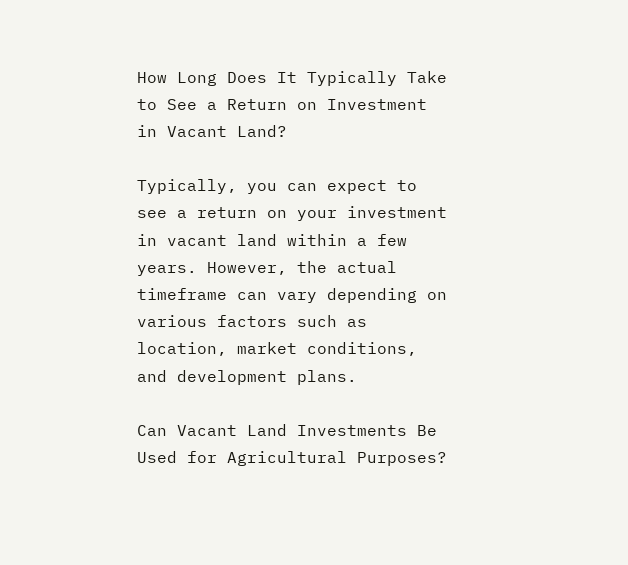How Long Does It Typically Take to See a Return on Investment in Vacant Land?

Typically, you can expect to see a return on your investment in vacant land within a few years. However, the actual timeframe can vary depending on various factors such as location, market conditions, and development plans.

Can Vacant Land Investments Be Used for Agricultural Purposes?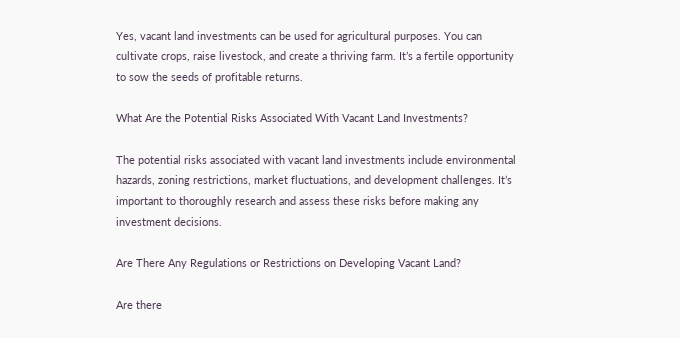Yes, vacant land investments can be used for agricultural purposes. You can cultivate crops, raise livestock, and create a thriving farm. It’s a fertile opportunity to sow the seeds of profitable returns.

What Are the Potential Risks Associated With Vacant Land Investments?

The potential risks associated with vacant land investments include environmental hazards, zoning restrictions, market fluctuations, and development challenges. It’s important to thoroughly research and assess these risks before making any investment decisions.

Are There Any Regulations or Restrictions on Developing Vacant Land?

Are there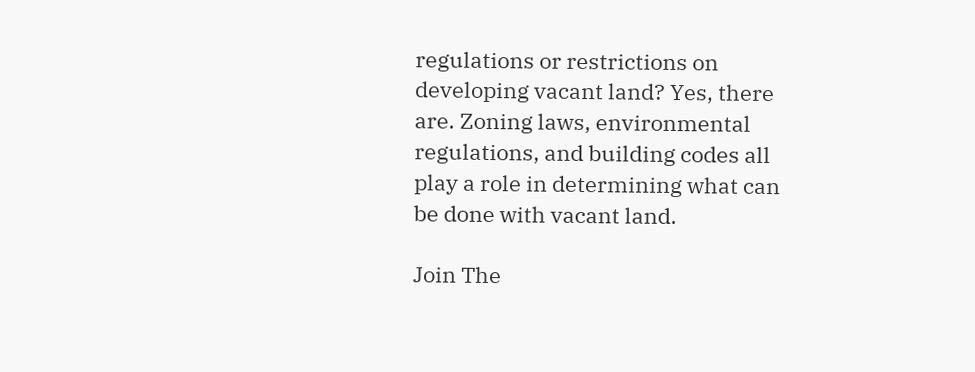regulations or restrictions on developing vacant land? Yes, there are. Zoning laws, environmental regulations, and building codes all play a role in determining what can be done with vacant land.

Join The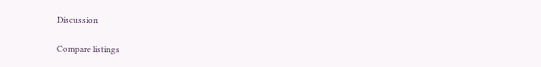Discussion

Compare listings